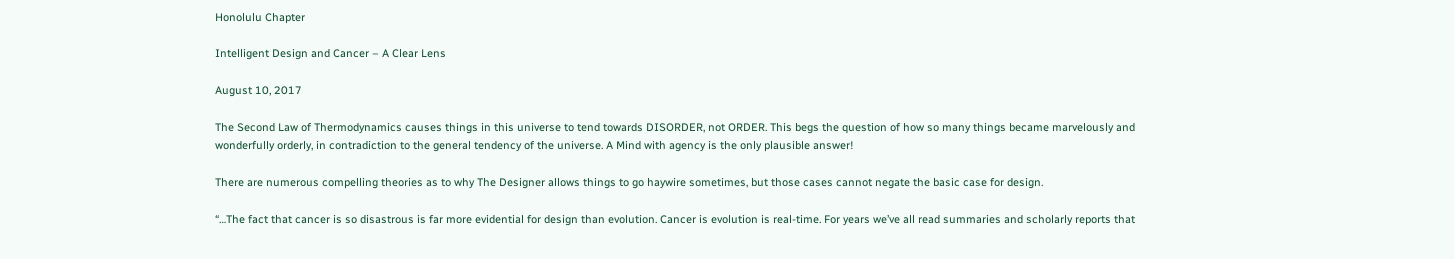Honolulu Chapter

Intelligent Design and Cancer – A Clear Lens

August 10, 2017

The Second Law of Thermodynamics causes things in this universe to tend towards DISORDER, not ORDER. This begs the question of how so many things became marvelously and wonderfully orderly, in contradiction to the general tendency of the universe. A Mind with agency is the only plausible answer!

There are numerous compelling theories as to why The Designer allows things to go haywire sometimes, but those cases cannot negate the basic case for design.

“…The fact that cancer is so disastrous is far more evidential for design than evolution. Cancer is evolution is real-time. For years we’ve all read summaries and scholarly reports that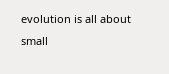evolution is all about small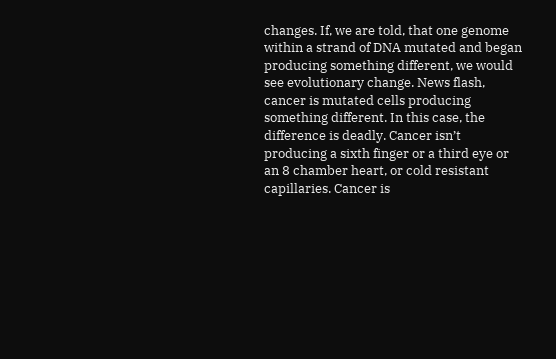changes. If, we are told, that one genome within a strand of DNA mutated and began producing something different, we would see evolutionary change. News flash, cancer is mutated cells producing something different. In this case, the difference is deadly. Cancer isn’t producing a sixth finger or a third eye or an 8 chamber heart, or cold resistant capillaries. Cancer is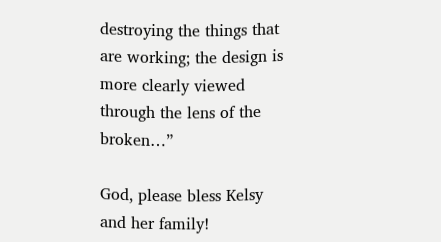destroying the things that are working; the design is more clearly viewed through the lens of the broken…”

God, please bless Kelsy and her family!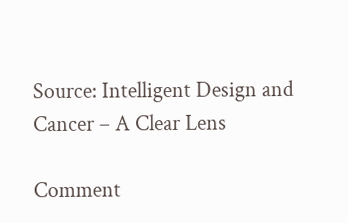Source: Intelligent Design and Cancer – A Clear Lens

Comment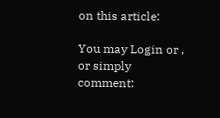on this article:

You may Login or , or simply comment: